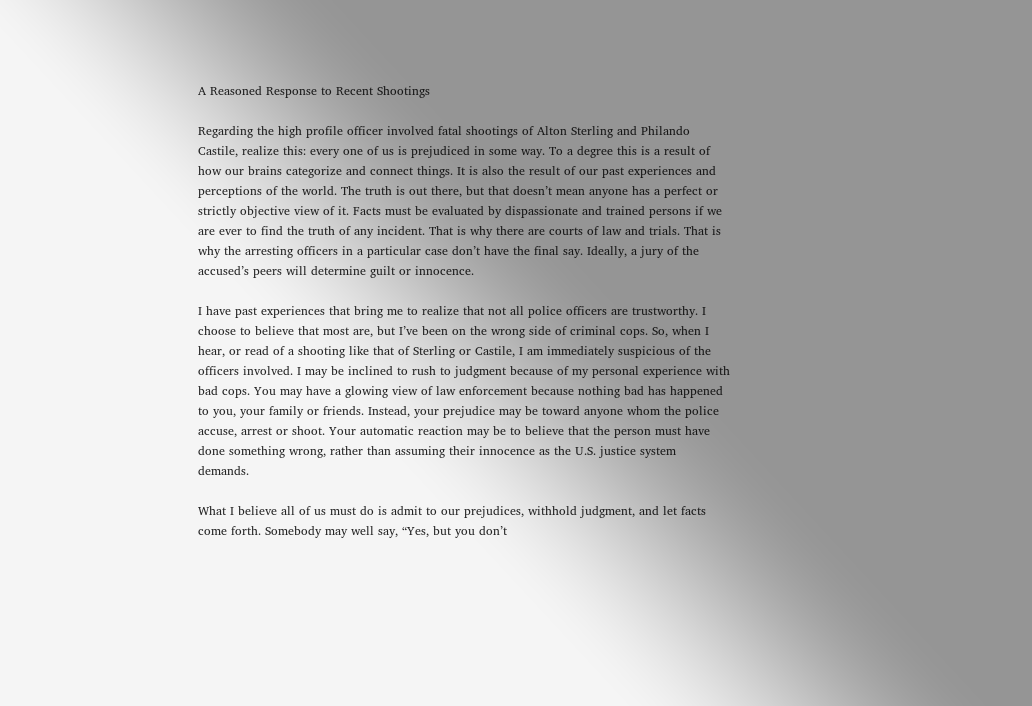A Reasoned Response to Recent Shootings

Regarding the high profile officer involved fatal shootings of Alton Sterling and Philando Castile, realize this: every one of us is prejudiced in some way. To a degree this is a result of how our brains categorize and connect things. It is also the result of our past experiences and perceptions of the world. The truth is out there, but that doesn’t mean anyone has a perfect or strictly objective view of it. Facts must be evaluated by dispassionate and trained persons if we are ever to find the truth of any incident. That is why there are courts of law and trials. That is why the arresting officers in a particular case don’t have the final say. Ideally, a jury of the accused’s peers will determine guilt or innocence.

I have past experiences that bring me to realize that not all police officers are trustworthy. I choose to believe that most are, but I’ve been on the wrong side of criminal cops. So, when I hear, or read of a shooting like that of Sterling or Castile, I am immediately suspicious of the officers involved. I may be inclined to rush to judgment because of my personal experience with bad cops. You may have a glowing view of law enforcement because nothing bad has happened to you, your family or friends. Instead, your prejudice may be toward anyone whom the police accuse, arrest or shoot. Your automatic reaction may be to believe that the person must have done something wrong, rather than assuming their innocence as the U.S. justice system demands.

What I believe all of us must do is admit to our prejudices, withhold judgment, and let facts come forth. Somebody may well say, “Yes, but you don’t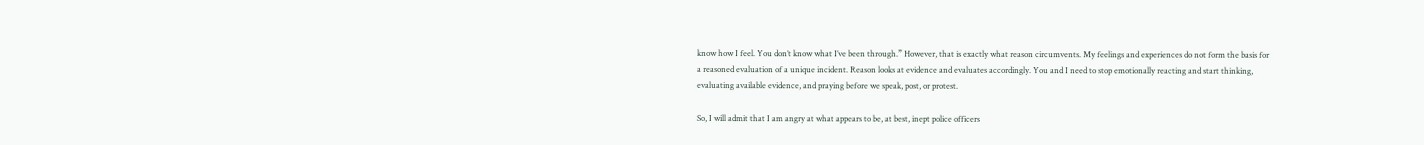know how I feel. You don’t know what I’ve been through.” However, that is exactly what reason circumvents. My feelings and experiences do not form the basis for a reasoned evaluation of a unique incident. Reason looks at evidence and evaluates accordingly. You and I need to stop emotionally reacting and start thinking, evaluating available evidence, and praying before we speak, post, or protest.

So, I will admit that I am angry at what appears to be, at best, inept police officers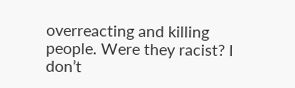overreacting and killing people. Were they racist? I don’t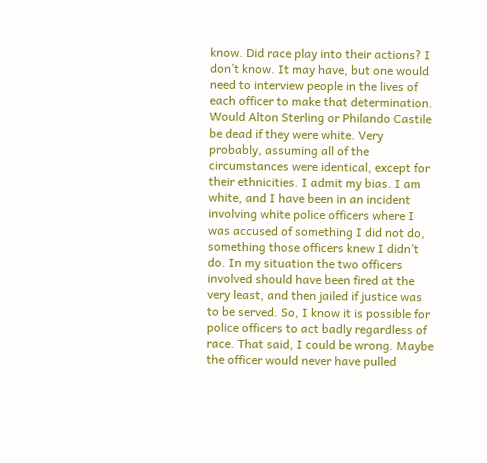know. Did race play into their actions? I don’t know. It may have, but one would need to interview people in the lives of each officer to make that determination. Would Alton Sterling or Philando Castile be dead if they were white. Very probably, assuming all of the circumstances were identical, except for their ethnicities. I admit my bias. I am white, and I have been in an incident involving white police officers where I was accused of something I did not do, something those officers knew I didn’t do. In my situation the two officers involved should have been fired at the very least, and then jailed if justice was to be served. So, I know it is possible for police officers to act badly regardless of race. That said, I could be wrong. Maybe the officer would never have pulled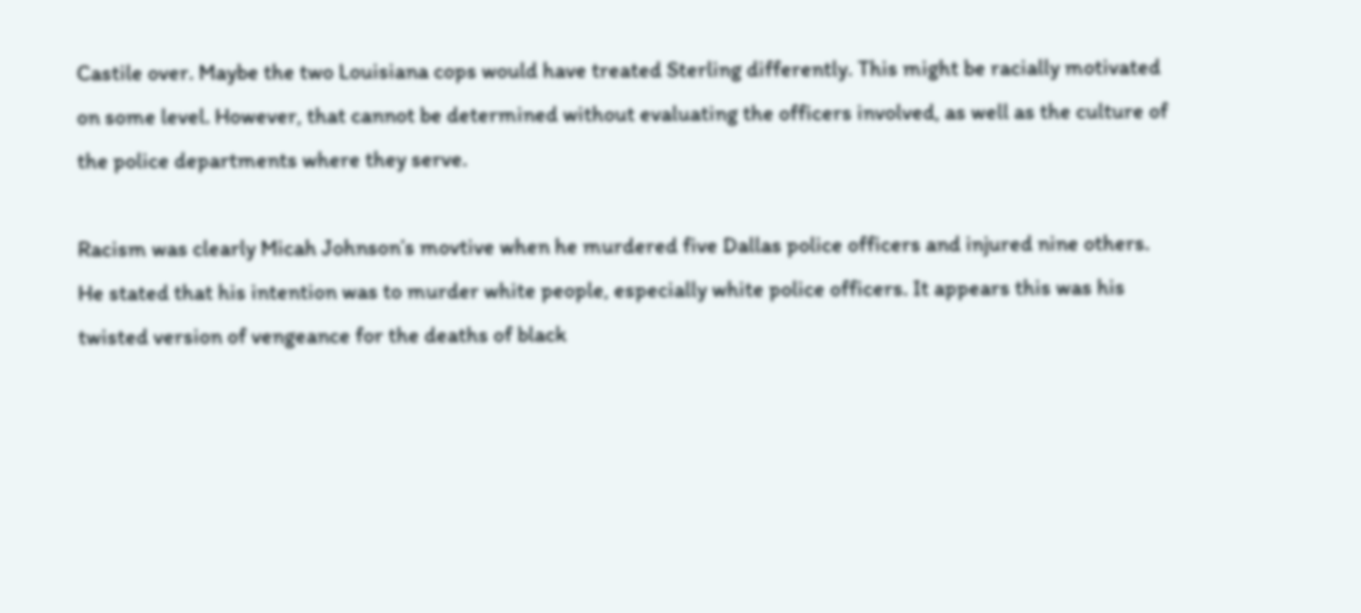Castile over. Maybe the two Louisiana cops would have treated Sterling differently. This might be racially motivated on some level. However, that cannot be determined without evaluating the officers involved, as well as the culture of the police departments where they serve.

Racism was clearly Micah Johnson’s movtive when he murdered five Dallas police officers and injured nine others. He stated that his intention was to murder white people, especially white police officers. It appears this was his twisted version of vengeance for the deaths of black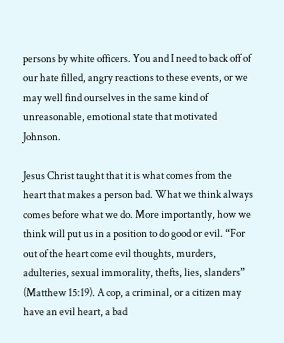persons by white officers. You and I need to back off of our hate filled, angry reactions to these events, or we may well find ourselves in the same kind of unreasonable, emotional state that motivated Johnson.

Jesus Christ taught that it is what comes from the heart that makes a person bad. What we think always comes before what we do. More importantly, how we think will put us in a position to do good or evil. “For out of the heart come evil thoughts, murders, adulteries, sexual immorality, thefts, lies, slanders” (Matthew 15:19). A cop, a criminal, or a citizen may have an evil heart, a bad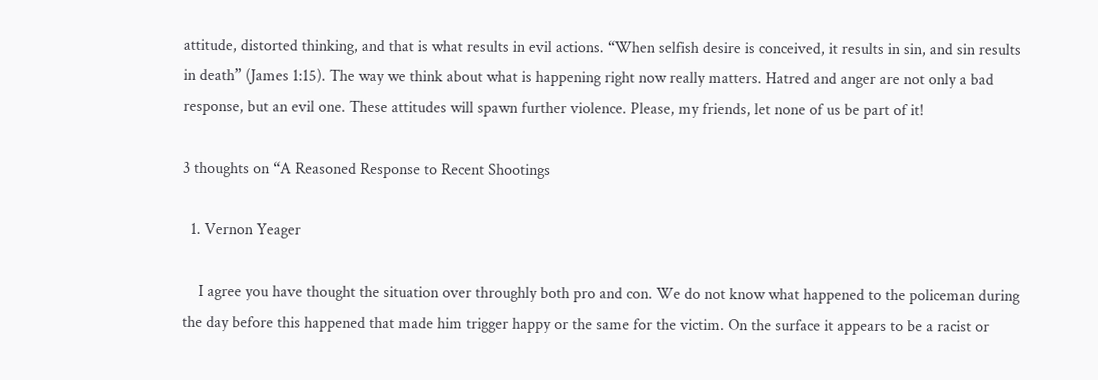attitude, distorted thinking, and that is what results in evil actions. “When selfish desire is conceived, it results in sin, and sin results in death” (James 1:15). The way we think about what is happening right now really matters. Hatred and anger are not only a bad response, but an evil one. These attitudes will spawn further violence. Please, my friends, let none of us be part of it!

3 thoughts on “A Reasoned Response to Recent Shootings

  1. Vernon Yeager

    I agree you have thought the situation over throughly both pro and con. We do not know what happened to the policeman during the day before this happened that made him trigger happy or the same for the victim. On the surface it appears to be a racist or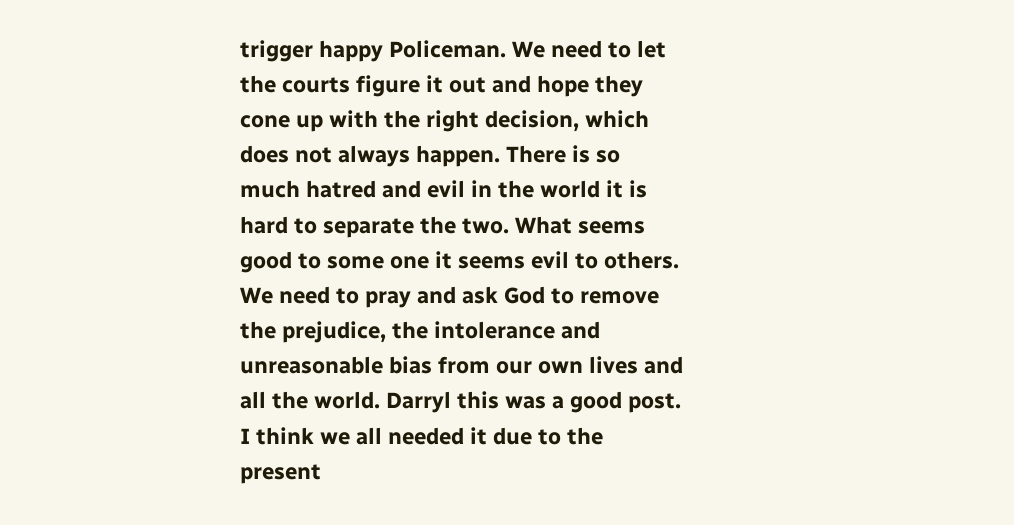trigger happy Policeman. We need to let the courts figure it out and hope they cone up with the right decision, which does not always happen. There is so much hatred and evil in the world it is hard to separate the two. What seems good to some one it seems evil to others. We need to pray and ask God to remove the prejudice, the intolerance and unreasonable bias from our own lives and all the world. Darryl this was a good post. I think we all needed it due to the present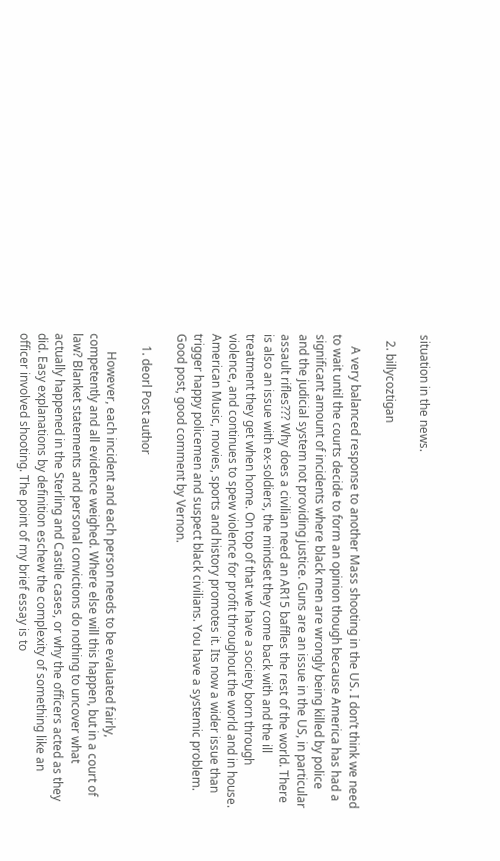situation in the news.

  2. billycoztigan

    A very balanced response to another Mass shooting in the US. I don’t think we need to wait until the courts decide to form an opinion though because America has had a significant amount of incidents where black men are wrongly being killed by police and the judicial system not providing justice. Guns are an issue in the US, in particular assault rifles??? Why does a civilian need an AR15 baffles the rest of the world. There is also an issue with ex-soldiers, the mindset they come back with and the ill treatment they get when home. On top of that we have a society born through violence, and continues to spew violence for profit throughout the world and in house. American Music, movies, sports and history promotes it. Its now a wider issue than trigger happy policemen and suspect black civilians. You have a systemic problem. Good post, good comment by Vernon.

    1. deorl Post author

      However, each incident and each person needs to be evaluated fairly, competently and all evidence weighed. Where else will this happen, but in a court of law? Blanket statements and personal convictions do nothing to uncover what actually happened in the Sterling and Castile cases, or why the officers acted as they did. Easy explanations by definition eschew the complexity of something like an officer involved shooting. The point of my brief essay is to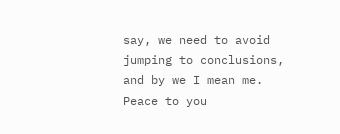say, we need to avoid jumping to conclusions, and by we I mean me. Peace to you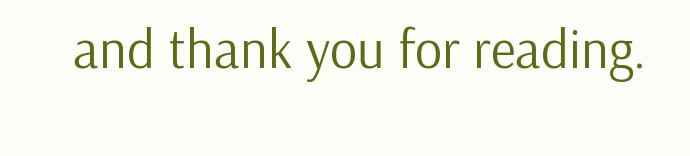and thank you for reading.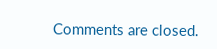Comments are closed.